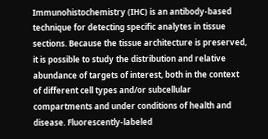Immunohistochemistry (IHC) is an antibody-based technique for detecting specific analytes in tissue sections. Because the tissue architecture is preserved, it is possible to study the distribution and relative abundance of targets of interest, both in the context of different cell types and/or subcellular compartments and under conditions of health and disease. Fluorescently-labeled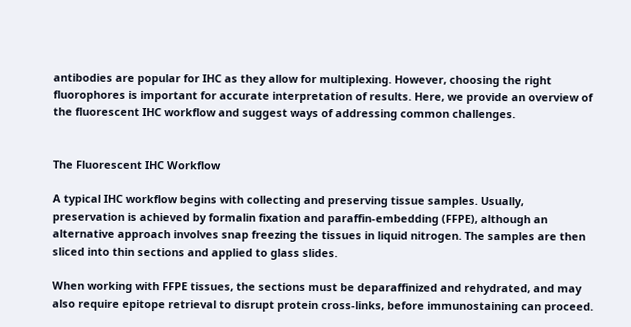antibodies are popular for IHC as they allow for multiplexing. However, choosing the right fluorophores is important for accurate interpretation of results. Here, we provide an overview of the fluorescent IHC workflow and suggest ways of addressing common challenges.


The Fluorescent IHC Workflow

A typical IHC workflow begins with collecting and preserving tissue samples. Usually, preservation is achieved by formalin fixation and paraffin-embedding (FFPE), although an alternative approach involves snap freezing the tissues in liquid nitrogen. The samples are then sliced into thin sections and applied to glass slides.

When working with FFPE tissues, the sections must be deparaffinized and rehydrated, and may also require epitope retrieval to disrupt protein cross-links, before immunostaining can proceed.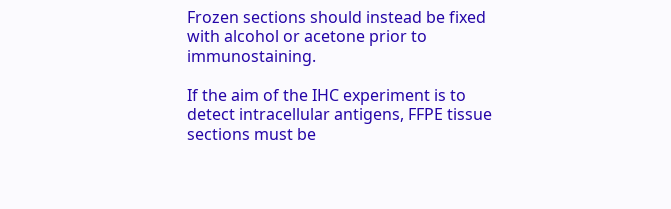Frozen sections should instead be fixed with alcohol or acetone prior to immunostaining.

If the aim of the IHC experiment is to detect intracellular antigens, FFPE tissue sections must be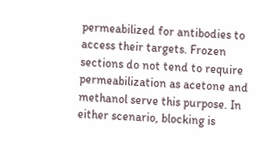permeabilized for antibodies to access their targets. Frozen sections do not tend to require permeabilization as acetone and methanol serve this purpose. In either scenario, blocking is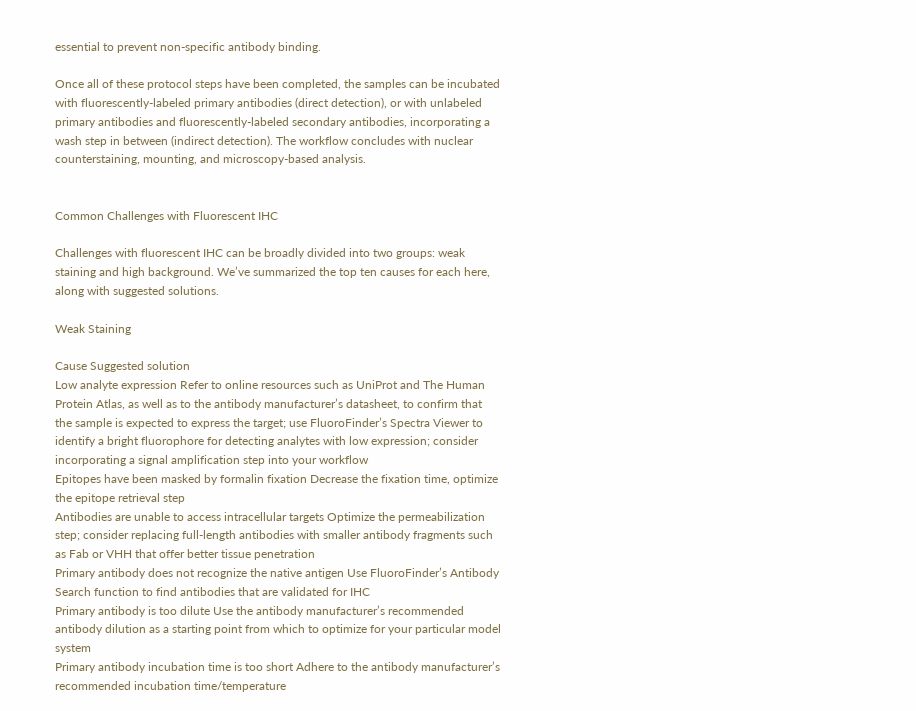essential to prevent non-specific antibody binding.

Once all of these protocol steps have been completed, the samples can be incubated with fluorescently-labeled primary antibodies (direct detection), or with unlabeled primary antibodies and fluorescently-labeled secondary antibodies, incorporating a wash step in between (indirect detection). The workflow concludes with nuclear counterstaining, mounting, and microscopy-based analysis.


Common Challenges with Fluorescent IHC

Challenges with fluorescent IHC can be broadly divided into two groups: weak staining and high background. We’ve summarized the top ten causes for each here, along with suggested solutions.

Weak Staining

Cause Suggested solution
Low analyte expression Refer to online resources such as UniProt and The Human Protein Atlas, as well as to the antibody manufacturer’s datasheet, to confirm that the sample is expected to express the target; use FluoroFinder’s Spectra Viewer to identify a bright fluorophore for detecting analytes with low expression; consider incorporating a signal amplification step into your workflow
Epitopes have been masked by formalin fixation Decrease the fixation time, optimize the epitope retrieval step
Antibodies are unable to access intracellular targets Optimize the permeabilization step; consider replacing full-length antibodies with smaller antibody fragments such as Fab or VHH that offer better tissue penetration
Primary antibody does not recognize the native antigen Use FluoroFinder’s Antibody Search function to find antibodies that are validated for IHC
Primary antibody is too dilute Use the antibody manufacturer’s recommended antibody dilution as a starting point from which to optimize for your particular model system
Primary antibody incubation time is too short Adhere to the antibody manufacturer’s recommended incubation time/temperature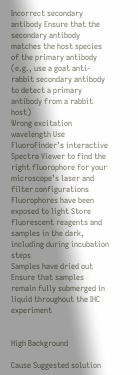Incorrect secondary antibody Ensure that the secondary antibody matches the host species of the primary antibody (e.g., use a goat anti-rabbit secondary antibody to detect a primary antibody from a rabbit host)
Wrong excitation wavelength Use FluoroFinder’s interactive Spectra Viewer to find the right fluorophore for your microscope’s laser and filter configurations
Fluorophores have been exposed to light Store fluorescent reagents and samples in the dark, including during incubation steps
Samples have dried out Ensure that samples remain fully submerged in liquid throughout the IHC experiment


High Background

Cause Suggested solution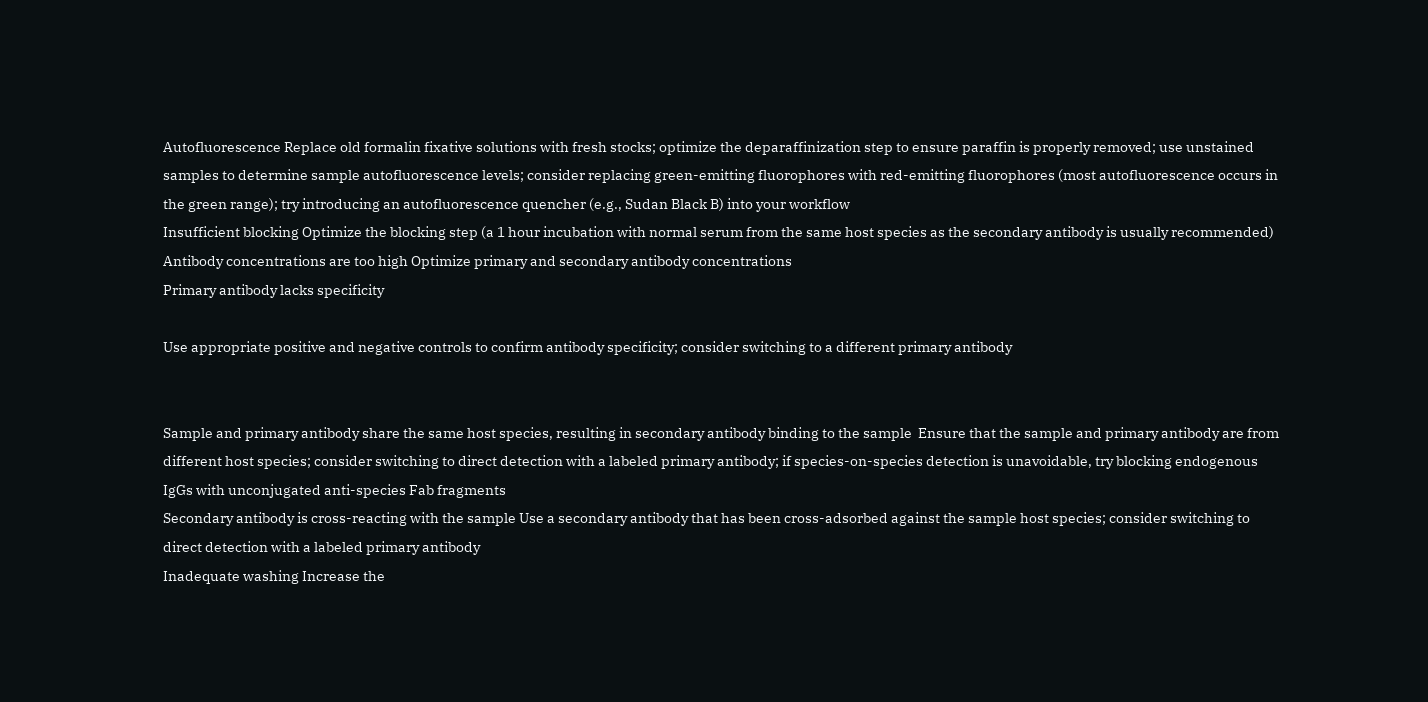Autofluorescence Replace old formalin fixative solutions with fresh stocks; optimize the deparaffinization step to ensure paraffin is properly removed; use unstained samples to determine sample autofluorescence levels; consider replacing green-emitting fluorophores with red-emitting fluorophores (most autofluorescence occurs in the green range); try introducing an autofluorescence quencher (e.g., Sudan Black B) into your workflow
Insufficient blocking Optimize the blocking step (a 1 hour incubation with normal serum from the same host species as the secondary antibody is usually recommended)
Antibody concentrations are too high Optimize primary and secondary antibody concentrations
Primary antibody lacks specificity

Use appropriate positive and negative controls to confirm antibody specificity; consider switching to a different primary antibody


Sample and primary antibody share the same host species, resulting in secondary antibody binding to the sample  Ensure that the sample and primary antibody are from different host species; consider switching to direct detection with a labeled primary antibody; if species-on-species detection is unavoidable, try blocking endogenous IgGs with unconjugated anti-species Fab fragments
Secondary antibody is cross-reacting with the sample Use a secondary antibody that has been cross-adsorbed against the sample host species; consider switching to direct detection with a labeled primary antibody
Inadequate washing Increase the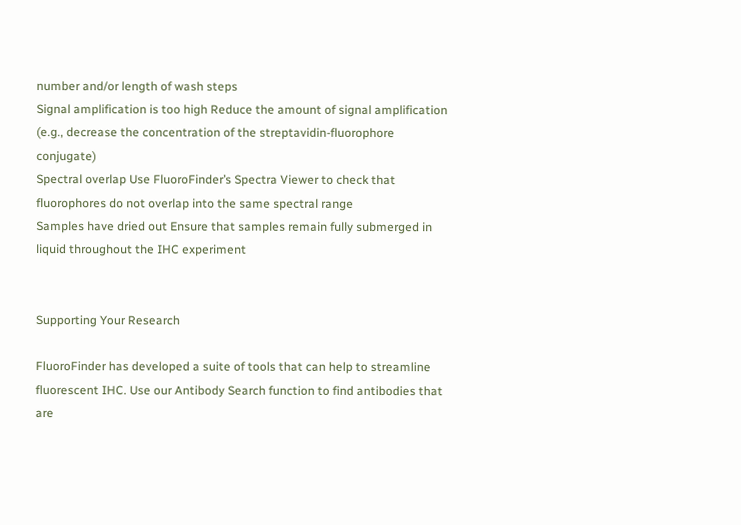number and/or length of wash steps
Signal amplification is too high Reduce the amount of signal amplification (e.g., decrease the concentration of the streptavidin-fluorophore conjugate)
Spectral overlap Use FluoroFinder’s Spectra Viewer to check that fluorophores do not overlap into the same spectral range
Samples have dried out Ensure that samples remain fully submerged in liquid throughout the IHC experiment


Supporting Your Research

FluoroFinder has developed a suite of tools that can help to streamline fluorescent IHC. Use our Antibody Search function to find antibodies that are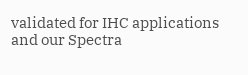validated for IHC applications and our Spectra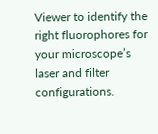Viewer to identify the right fluorophores for your microscope’s laser and filter configurations.